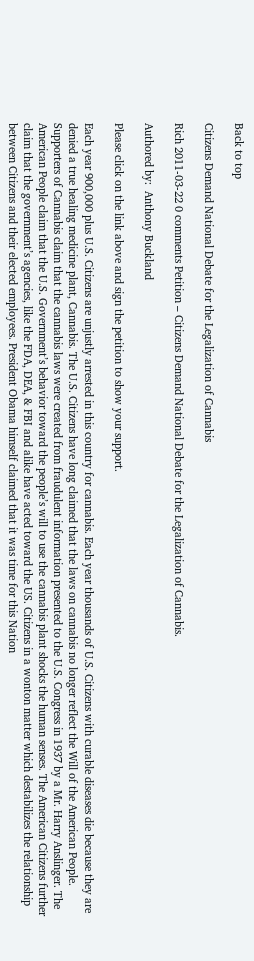Back to top

Citizens Demand National Debate for the Legalization of Cannabis

Rich 2011-03-22 0 comments Petition – Citizens Demand National Debate for the Legalization of Cannabis.

Authored by:  Anthony Buckland

Please click on the link above and sign the petition to show your support.

Each year 900,000 plus U.S. Citizens are unjustly arrested in this country for cannabis. Each year thousands of U.S. Citizens with curable diseases die because they are denied a true healing medicine plant, Cannabis. The U.S. Citizens have long claimed that the laws on cannabis no longer reflect the Will of the American People. Supporters of Cannabis claim that the cannabis laws were created from fraudulent information presented to the U.S. Congress in 1937 by a Mr. Harry Anslinger. The American People claim that the U.S. Government’s behavior toward the people’s will to use the cannabis plant shocks the human senses. The American Citizens further claim that the government’s agencies, like the FDA, DEA, & FBI and alike have acted toward the US. Citizens in a wonton matter which destabilizes the relationship between Citizens and their elected employees. President Obama himself claimed that it was time for this Nation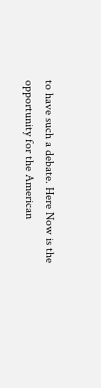to have such a debate. Here Now is the opportunity for the American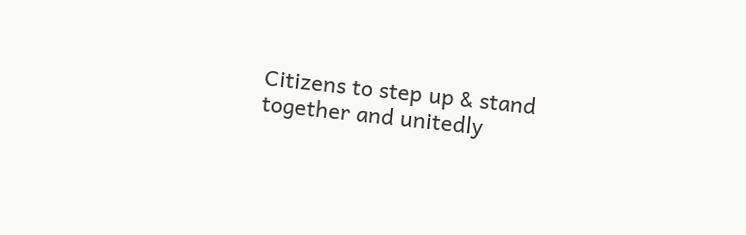Citizens to step up & stand together and unitedly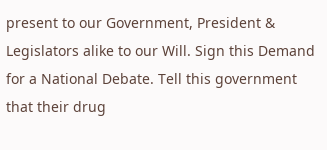present to our Government, President & Legislators alike to our Will. Sign this Demand for a National Debate. Tell this government that their drug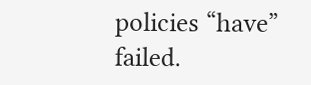policies “have” failed.